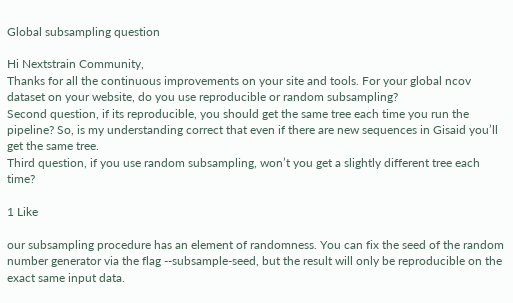Global subsampling question

Hi Nextstrain Community,
Thanks for all the continuous improvements on your site and tools. For your global ncov dataset on your website, do you use reproducible or random subsampling?
Second question, if its reproducible, you should get the same tree each time you run the pipeline? So, is my understanding correct that even if there are new sequences in Gisaid you’ll get the same tree.
Third question, if you use random subsampling, won’t you get a slightly different tree each time?

1 Like

our subsampling procedure has an element of randomness. You can fix the seed of the random number generator via the flag --subsample-seed, but the result will only be reproducible on the exact same input data.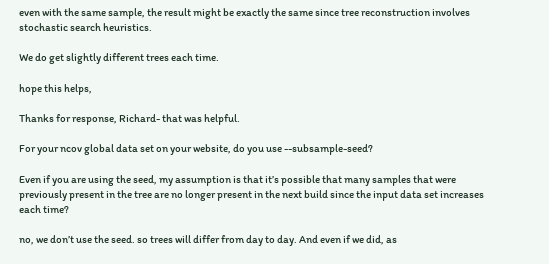even with the same sample, the result might be exactly the same since tree reconstruction involves stochastic search heuristics.

We do get slightly different trees each time.

hope this helps,

Thanks for response, Richard- that was helpful.

For your ncov global data set on your website, do you use --subsample-seed?

Even if you are using the seed, my assumption is that it’s possible that many samples that were previously present in the tree are no longer present in the next build since the input data set increases each time?

no, we don’t use the seed. so trees will differ from day to day. And even if we did, as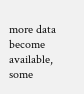more data become available, some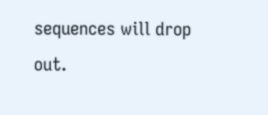sequences will drop out.